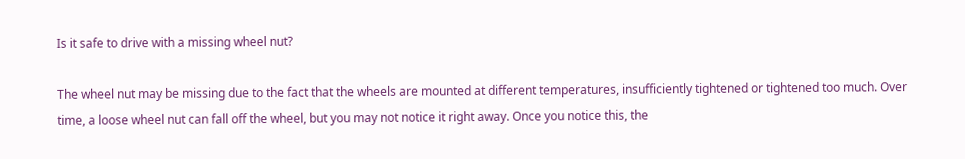Is it safe to drive with a missing wheel nut?

The wheel nut may be missing due to the fact that the wheels are mounted at different temperatures, insufficiently tightened or tightened too much. Over time, a loose wheel nut can fall off the wheel, but you may not notice it right away. Once you notice this, the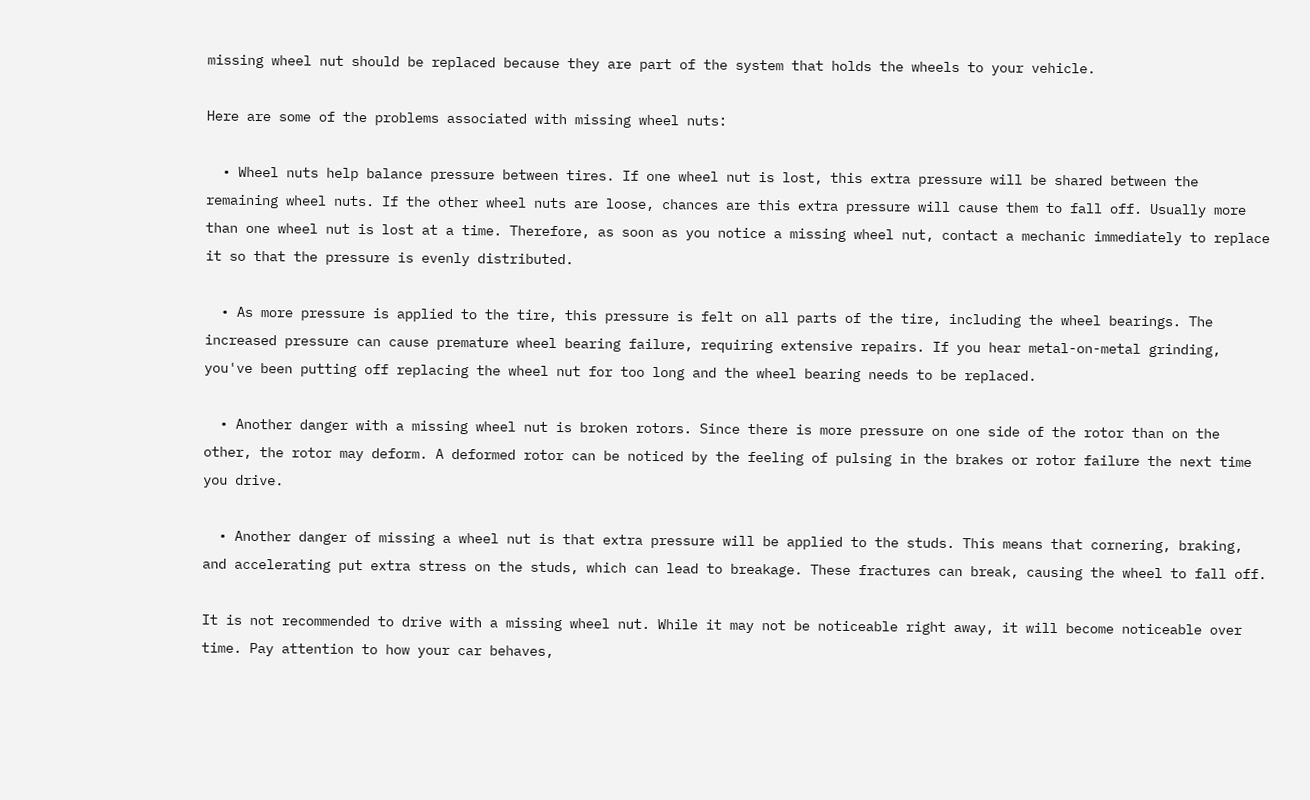missing wheel nut should be replaced because they are part of the system that holds the wheels to your vehicle.

Here are some of the problems associated with missing wheel nuts:

  • Wheel nuts help balance pressure between tires. If one wheel nut is lost, this extra pressure will be shared between the remaining wheel nuts. If the other wheel nuts are loose, chances are this extra pressure will cause them to fall off. Usually more than one wheel nut is lost at a time. Therefore, as soon as you notice a missing wheel nut, contact a mechanic immediately to replace it so that the pressure is evenly distributed.

  • As more pressure is applied to the tire, this pressure is felt on all parts of the tire, including the wheel bearings. The increased pressure can cause premature wheel bearing failure, requiring extensive repairs. If you hear metal-on-metal grinding, you've been putting off replacing the wheel nut for too long and the wheel bearing needs to be replaced.

  • Another danger with a missing wheel nut is broken rotors. Since there is more pressure on one side of the rotor than on the other, the rotor may deform. A deformed rotor can be noticed by the feeling of pulsing in the brakes or rotor failure the next time you drive.

  • Another danger of missing a wheel nut is that extra pressure will be applied to the studs. This means that cornering, braking, and accelerating put extra stress on the studs, which can lead to breakage. These fractures can break, causing the wheel to fall off.

It is not recommended to drive with a missing wheel nut. While it may not be noticeable right away, it will become noticeable over time. Pay attention to how your car behaves,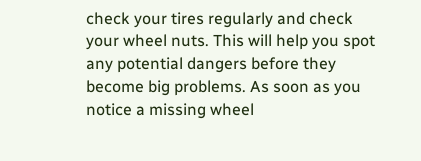check your tires regularly and check your wheel nuts. This will help you spot any potential dangers before they become big problems. As soon as you notice a missing wheel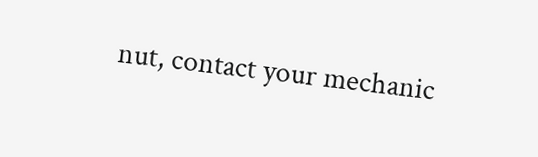nut, contact your mechanic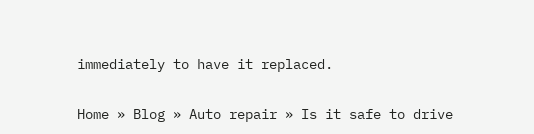immediately to have it replaced.

Home » Blog » Auto repair » Is it safe to drive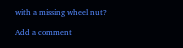with a missing wheel nut?

Add a comment